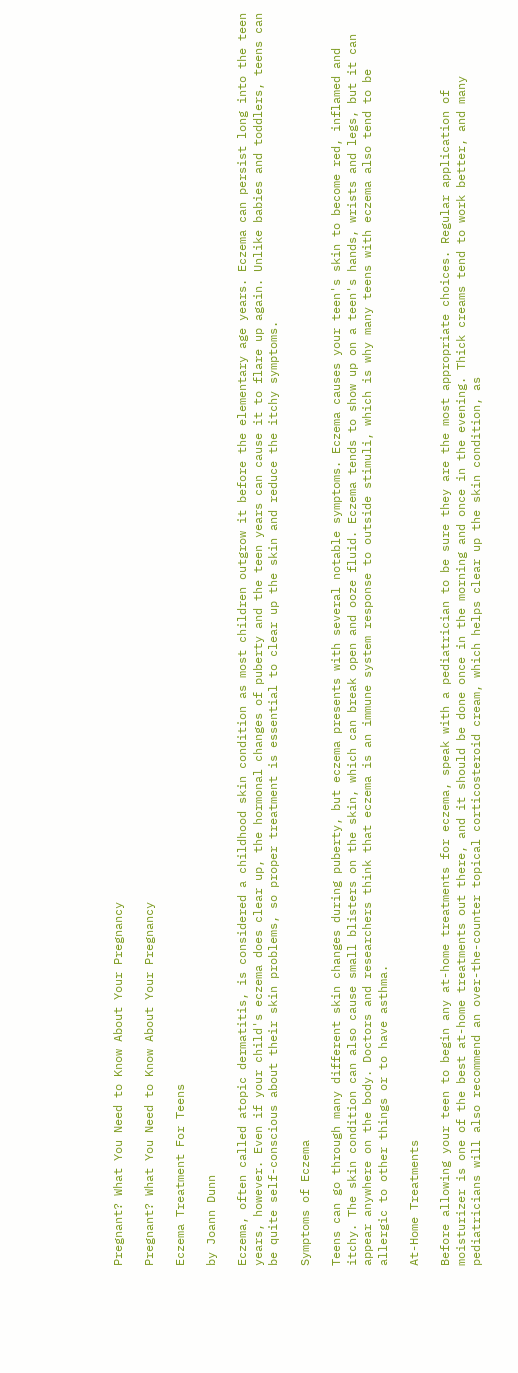Pregnant? What You Need to Know About Your Pregnancy

Pregnant? What You Need to Know About Your Pregnancy

Eczema Treatment For Teens

by Joann Dunn

Eczema, often called atopic dermatitis, is considered a childhood skin condition as most children outgrow it before the elementary age years. Eczema can persist long into the teen years, however. Even if your child's eczema does clear up, the hormonal changes of puberty and the teen years can cause it to flare up again. Unlike babies and toddlers, teens can be quite self-conscious about their skin problems, so proper treatment is essential to clear up the skin and reduce the itchy symptoms.

Symptoms of Eczema

Teens can go through many different skin changes during puberty, but eczema presents with several notable symptoms. Eczema causes your teen's skin to become red, inflamed and itchy. The skin condition can also cause small blisters on the skin, which can break open and ooze fluid. Eczema tends to show up on a teen's hands, wrists and legs, but it can appear anywhere on the body. Doctors and researchers think that eczema is an immune system response to outside stimuli, which is why many teens with eczema also tend to be allergic to other things or to have asthma.

At-Home Treatments

Before allowing your teen to begin any at-home treatments for eczema, speak with a pediatrician to be sure they are the most appropriate choices. Regular application of moisturizer is one of the best at-home treatments out there, and it should be done once in the morning and once in the evening. Thick creams tend to work better, and many pediatricians will also recommend an over-the-counter topical corticosteroid cream, which helps clear up the skin condition, as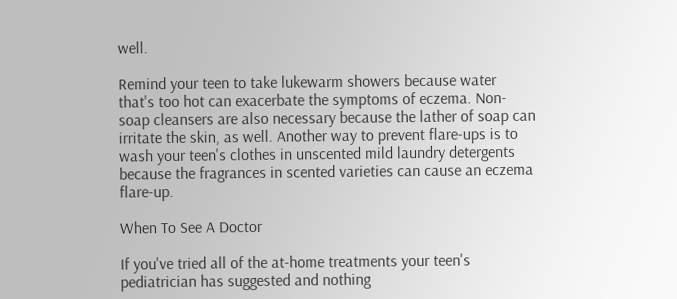well.

Remind your teen to take lukewarm showers because water that's too hot can exacerbate the symptoms of eczema. Non-soap cleansers are also necessary because the lather of soap can irritate the skin, as well. Another way to prevent flare-ups is to wash your teen's clothes in unscented mild laundry detergents because the fragrances in scented varieties can cause an eczema flare-up.

When To See A Doctor

If you've tried all of the at-home treatments your teen's pediatrician has suggested and nothing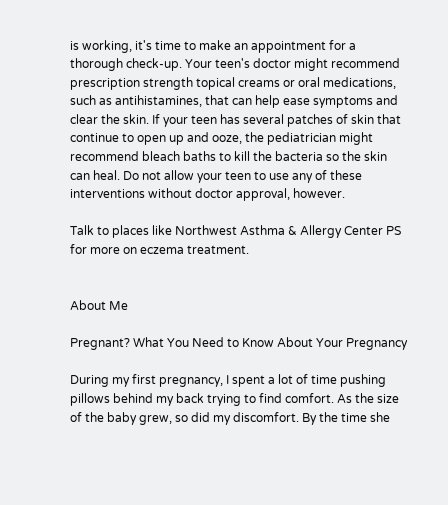is working, it's time to make an appointment for a thorough check-up. Your teen's doctor might recommend prescription strength topical creams or oral medications, such as antihistamines, that can help ease symptoms and clear the skin. If your teen has several patches of skin that continue to open up and ooze, the pediatrician might recommend bleach baths to kill the bacteria so the skin can heal. Do not allow your teen to use any of these interventions without doctor approval, however.

Talk to places like Northwest Asthma & Allergy Center PS for more on eczema treatment.


About Me

Pregnant? What You Need to Know About Your Pregnancy

During my first pregnancy, I spent a lot of time pushing pillows behind my back trying to find comfort. As the size of the baby grew, so did my discomfort. By the time she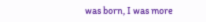was born, I was more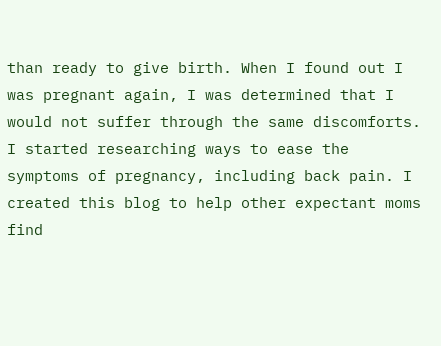than ready to give birth. When I found out I was pregnant again, I was determined that I would not suffer through the same discomforts. I started researching ways to ease the symptoms of pregnancy, including back pain. I created this blog to help other expectant moms find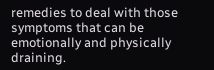remedies to deal with those symptoms that can be emotionally and physically draining.